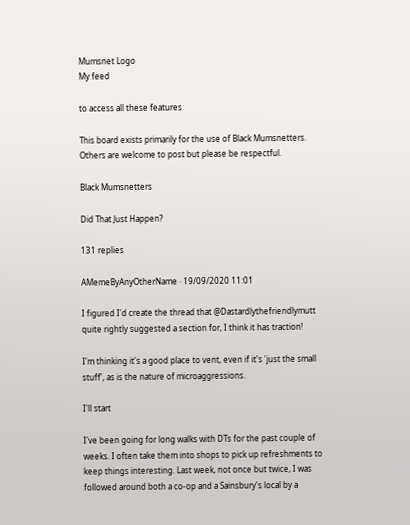Mumsnet Logo
My feed

to access all these features

This board exists primarily for the use of Black Mumsnetters. Others are welcome to post but please be respectful.

Black Mumsnetters

Did That Just Happen?

131 replies

AMemeByAnyOtherName · 19/09/2020 11:01

I figured I'd create the thread that @Dastardlythefriendlymutt quite rightly suggested a section for, I think it has traction!

I'm thinking it's a good place to vent, even if it's 'just the small stuff', as is the nature of microaggressions.

I'll start

I've been going for long walks with DTs for the past couple of weeks. I often take them into shops to pick up refreshments to keep things interesting. Last week, not once but twice, I was followed around both a co-op and a Sainsbury's local by a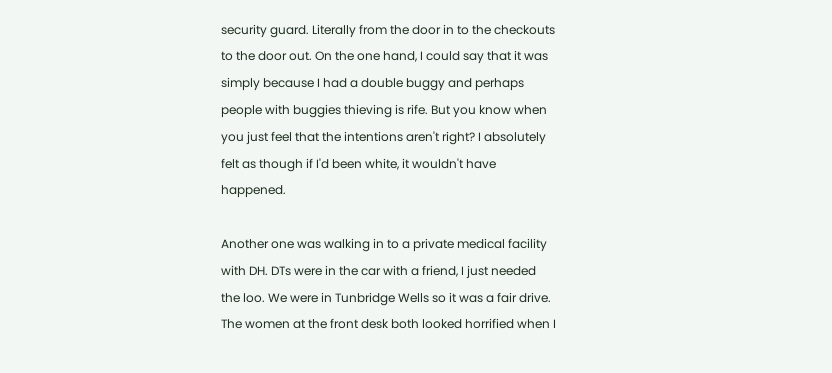security guard. Literally from the door in to the checkouts to the door out. On the one hand, I could say that it was simply because I had a double buggy and perhaps people with buggies thieving is rife. But you know when you just feel that the intentions aren't right? I absolutely felt as though if I'd been white, it wouldn't have happened.

Another one was walking in to a private medical facility with DH. DTs were in the car with a friend, I just needed the loo. We were in Tunbridge Wells so it was a fair drive. The women at the front desk both looked horrified when I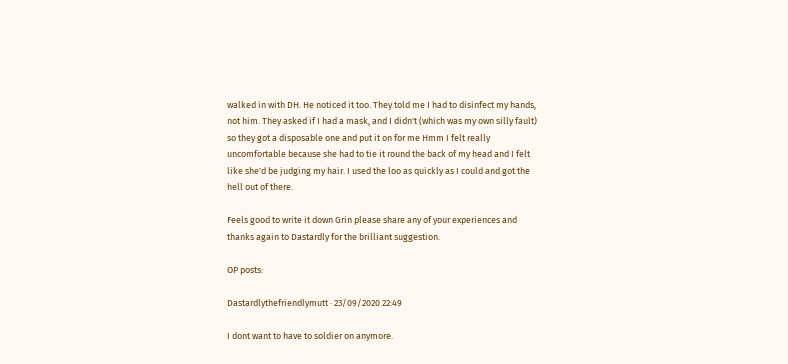walked in with DH. He noticed it too. They told me I had to disinfect my hands, not him. They asked if I had a mask, and I didn't (which was my own silly fault) so they got a disposable one and put it on for me Hmm I felt really uncomfortable because she had to tie it round the back of my head and I felt like she'd be judging my hair. I used the loo as quickly as I could and got the hell out of there.

Feels good to write it down Grin please share any of your experiences and thanks again to Dastardly for the brilliant suggestion.

OP posts:

Dastardlythefriendlymutt · 23/09/2020 22:49

I dont want to have to soldier on anymore.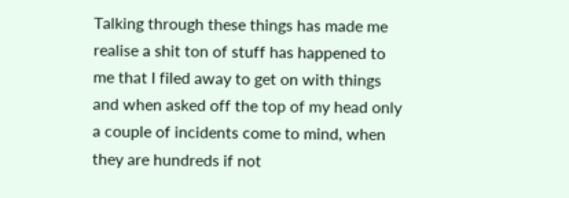Talking through these things has made me realise a shit ton of stuff has happened to me that I filed away to get on with things and when asked off the top of my head only a couple of incidents come to mind, when they are hundreds if not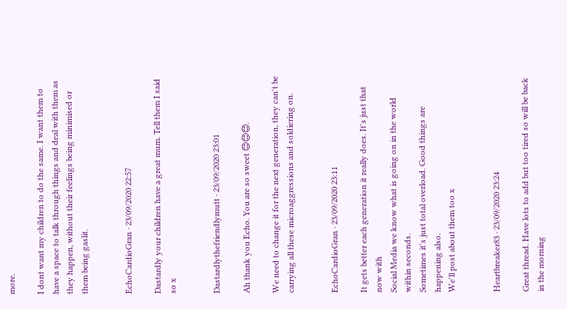more.

I dont want my children to do the same. I want them to have a space to talk through things and deal with them as they happen, without their feelings being minimised or them being gaslit.


EchoCardioGran · 23/09/2020 22:57

Dastardly your children have a great mum. Tell them I said so x


Dastardlythefriendlymutt · 23/09/2020 23:01

Ah thank you Echo. You are so sweet 😊😊😊.

We need to change it for the next generation, they can't be carrying all these microaggressions and soldiering on.


EchoCardioGran · 23/09/2020 23:11

It gets better each generation it really does. It's just that now with
Social Media we know what is going on in the world within seconds.
Sometimes it's just total overload. Good things are happening also.
We'll post about them too x


Heartbreaker83 · 23/09/2020 23:24

Great thread. Have lots to add but too tired so will be back in the morning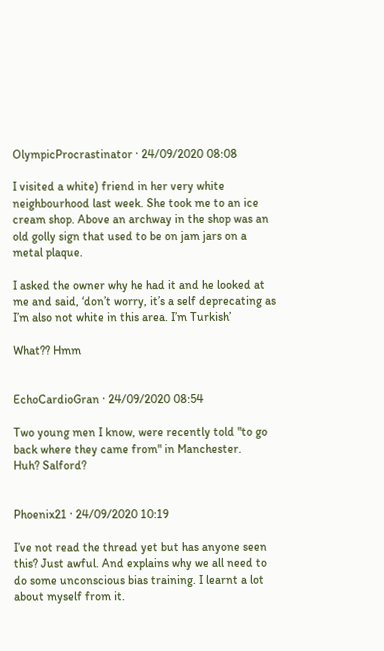OlympicProcrastinator · 24/09/2020 08:08

I visited a white) friend in her very white neighbourhood last week. She took me to an ice cream shop. Above an archway in the shop was an old golly sign that used to be on jam jars on a metal plaque.

I asked the owner why he had it and he looked at me and said, ‘don’t worry, it’s a self deprecating as I’m also not white in this area. I’m Turkish’

What?? Hmm


EchoCardioGran · 24/09/2020 08:54

Two young men I know, were recently told "to go back where they came from" in Manchester.
Huh? Salford?


Phoenix21 · 24/09/2020 10:19

I’ve not read the thread yet but has anyone seen this? Just awful. And explains why we all need to do some unconscious bias training. I learnt a lot about myself from it.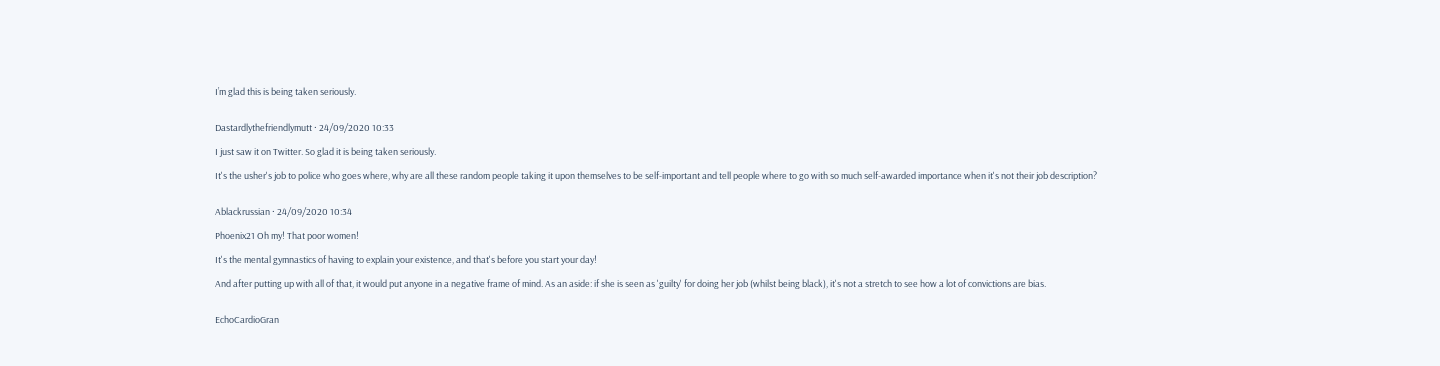I’m glad this is being taken seriously.


Dastardlythefriendlymutt · 24/09/2020 10:33

I just saw it on Twitter. So glad it is being taken seriously.

It's the usher's job to police who goes where, why are all these random people taking it upon themselves to be self-important and tell people where to go with so much self-awarded importance when it's not their job description?


Ablackrussian · 24/09/2020 10:34

Phoenix21 Oh my! That poor women!

It's the mental gymnastics of having to explain your existence, and that's before you start your day!

And after putting up with all of that, it would put anyone in a negative frame of mind. As an aside: if she is seen as 'guilty' for doing her job (whilst being black), it's not a stretch to see how a lot of convictions are bias.


EchoCardioGran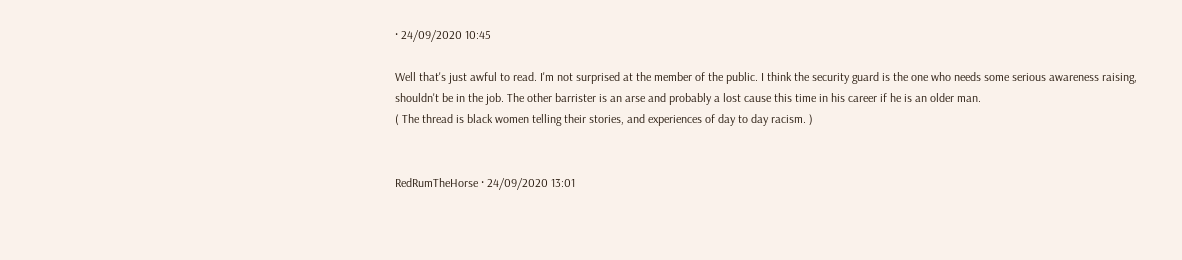· 24/09/2020 10:45

Well that's just awful to read. I'm not surprised at the member of the public. I think the security guard is the one who needs some serious awareness raising, shouldn't be in the job. The other barrister is an arse and probably a lost cause this time in his career if he is an older man.
( The thread is black women telling their stories, and experiences of day to day racism. )


RedRumTheHorse · 24/09/2020 13:01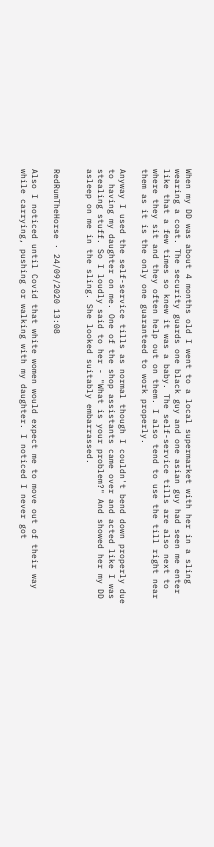When my DD was about 4 months old I went to a local supermarket with her in a sling wearing a coat. The security guards one black guy and one asian guy had seen me enter like that a few times so knew it was a baby. The self-service tills are also next to where they sit and they often help out on them. I also tend to use the till right near them as it is the only one guaranteed to work properly.

Anyway I used the self-service tills as normal though I couldn't bend down properly due to having my daughter on me. One of the shop assistants came over and acted like I was stealing stuff. So I loudly said to her - "What is your problem?" And showed her my DD asleep on me in the sling. She looked suitably embarrassed.


RedRumTheHorse · 24/09/2020 13:08

Also I noticed until Covid that white women would expect me to move out of their way while carrying, pushing or walking with my daughter. I noticed I never got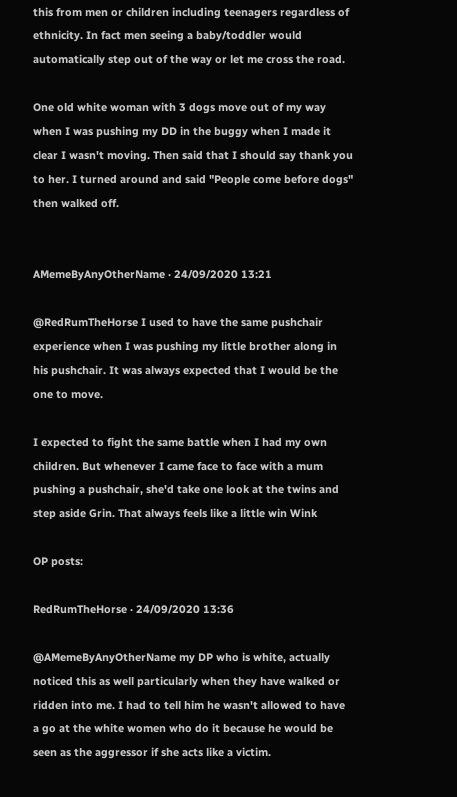this from men or children including teenagers regardless of ethnicity. In fact men seeing a baby/toddler would automatically step out of the way or let me cross the road.

One old white woman with 3 dogs move out of my way when I was pushing my DD in the buggy when I made it clear I wasn't moving. Then said that I should say thank you to her. I turned around and said "People come before dogs" then walked off.


AMemeByAnyOtherName · 24/09/2020 13:21

@RedRumTheHorse I used to have the same pushchair experience when I was pushing my little brother along in his pushchair. It was always expected that I would be the one to move.

I expected to fight the same battle when I had my own children. But whenever I came face to face with a mum pushing a pushchair, she'd take one look at the twins and step aside Grin. That always feels like a little win Wink

OP posts:

RedRumTheHorse · 24/09/2020 13:36

@AMemeByAnyOtherName my DP who is white, actually noticed this as well particularly when they have walked or ridden into me. I had to tell him he wasn't allowed to have a go at the white women who do it because he would be seen as the aggressor if she acts like a victim.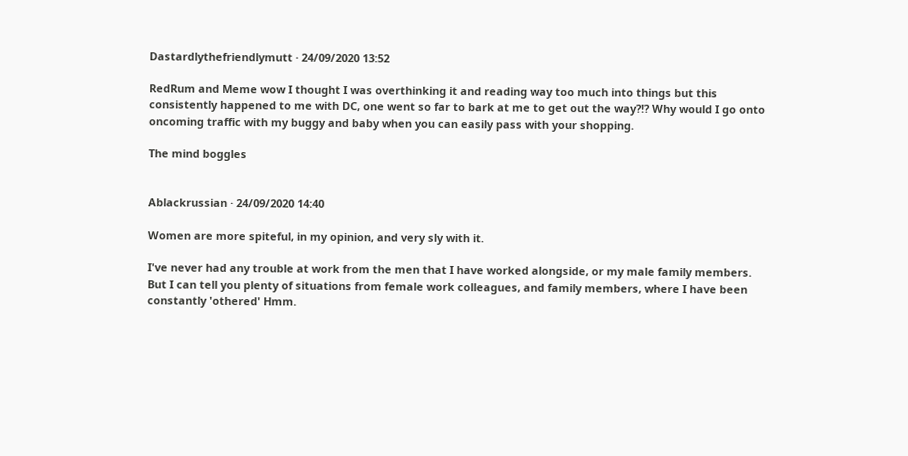Dastardlythefriendlymutt · 24/09/2020 13:52

RedRum and Meme wow I thought I was overthinking it and reading way too much into things but this consistently happened to me with DC, one went so far to bark at me to get out the way?!? Why would I go onto oncoming traffic with my buggy and baby when you can easily pass with your shopping.

The mind boggles


Ablackrussian · 24/09/2020 14:40

Women are more spiteful, in my opinion, and very sly with it.

I've never had any trouble at work from the men that I have worked alongside, or my male family members. But I can tell you plenty of situations from female work colleagues, and family members, where I have been constantly 'othered' Hmm.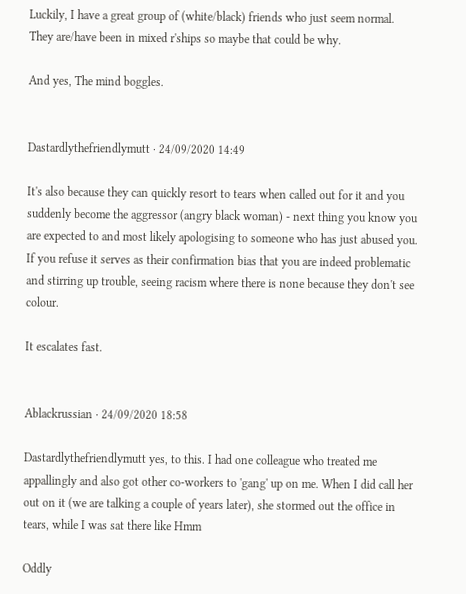Luckily, I have a great group of (white/black) friends who just seem normal. They are/have been in mixed r'ships so maybe that could be why.

And yes, The mind boggles.


Dastardlythefriendlymutt · 24/09/2020 14:49

It's also because they can quickly resort to tears when called out for it and you suddenly become the aggressor (angry black woman) - next thing you know you are expected to and most likely apologising to someone who has just abused you. If you refuse it serves as their confirmation bias that you are indeed problematic and stirring up trouble, seeing racism where there is none because they don't see colour.

It escalates fast.


Ablackrussian · 24/09/2020 18:58

Dastardlythefriendlymutt yes, to this. I had one colleague who treated me appallingly and also got other co-workers to 'gang' up on me. When I did call her out on it (we are talking a couple of years later), she stormed out the office in tears, while I was sat there like Hmm

Oddly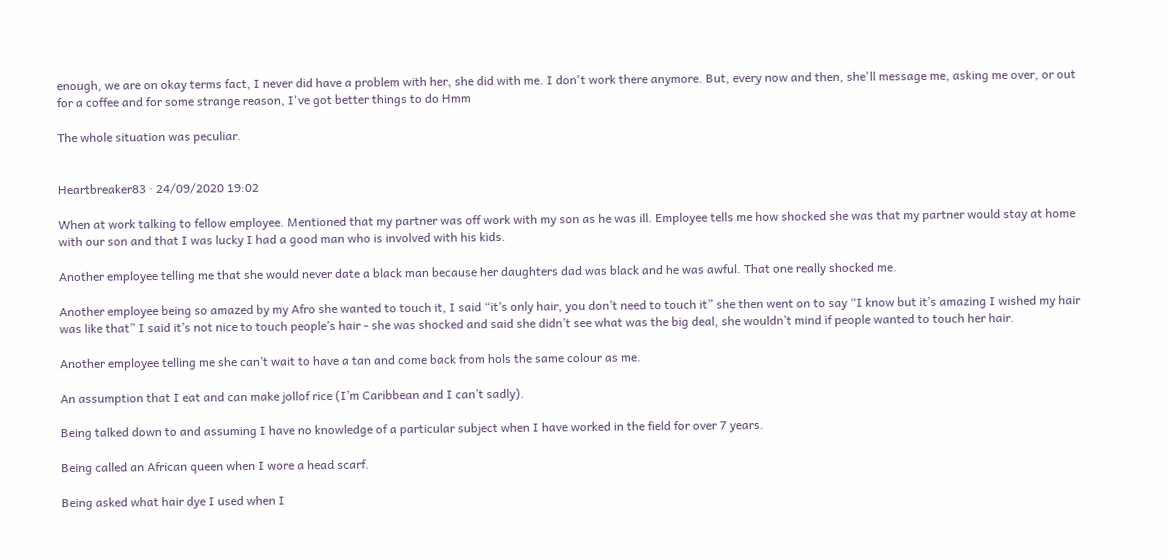enough, we are on okay terms fact, I never did have a problem with her, she did with me. I don't work there anymore. But, every now and then, she'll message me, asking me over, or out for a coffee and for some strange reason, I've got better things to do Hmm

The whole situation was peculiar.


Heartbreaker83 · 24/09/2020 19:02

When at work talking to fellow employee. Mentioned that my partner was off work with my son as he was ill. Employee tells me how shocked she was that my partner would stay at home with our son and that I was lucky I had a good man who is involved with his kids.

Another employee telling me that she would never date a black man because her daughters dad was black and he was awful. That one really shocked me.

Another employee being so amazed by my Afro she wanted to touch it, I said “it’s only hair, you don’t need to touch it” she then went on to say “I know but it’s amazing I wished my hair was like that” I said it’s not nice to touch people’s hair - she was shocked and said she didn’t see what was the big deal, she wouldn’t mind if people wanted to touch her hair.

Another employee telling me she can’t wait to have a tan and come back from hols the same colour as me.

An assumption that I eat and can make jollof rice (I’m Caribbean and I can’t sadly).

Being talked down to and assuming I have no knowledge of a particular subject when I have worked in the field for over 7 years.

Being called an African queen when I wore a head scarf.

Being asked what hair dye I used when I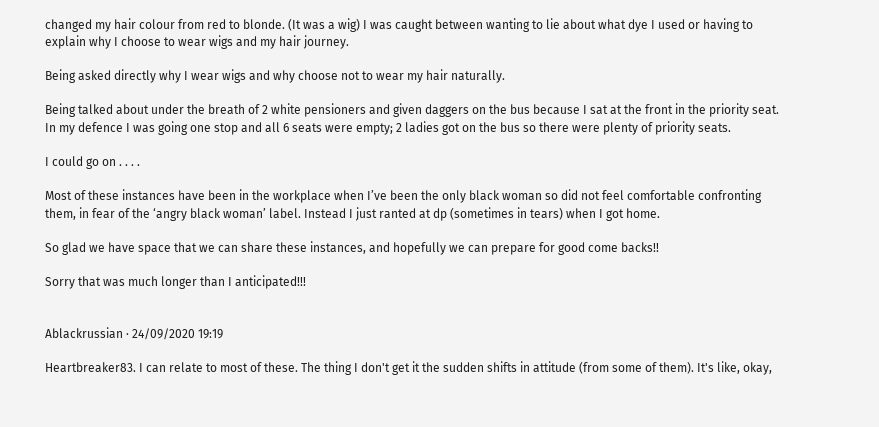changed my hair colour from red to blonde. (It was a wig) I was caught between wanting to lie about what dye I used or having to explain why I choose to wear wigs and my hair journey.

Being asked directly why I wear wigs and why choose not to wear my hair naturally.

Being talked about under the breath of 2 white pensioners and given daggers on the bus because I sat at the front in the priority seat. In my defence I was going one stop and all 6 seats were empty; 2 ladies got on the bus so there were plenty of priority seats.

I could go on . . . .

Most of these instances have been in the workplace when I’ve been the only black woman so did not feel comfortable confronting them, in fear of the ‘angry black woman’ label. Instead I just ranted at dp (sometimes in tears) when I got home.

So glad we have space that we can share these instances, and hopefully we can prepare for good come backs!!

Sorry that was much longer than I anticipated!!!


Ablackrussian · 24/09/2020 19:19

Heartbreaker83. I can relate to most of these. The thing I don't get it the sudden shifts in attitude (from some of them). It's like, okay,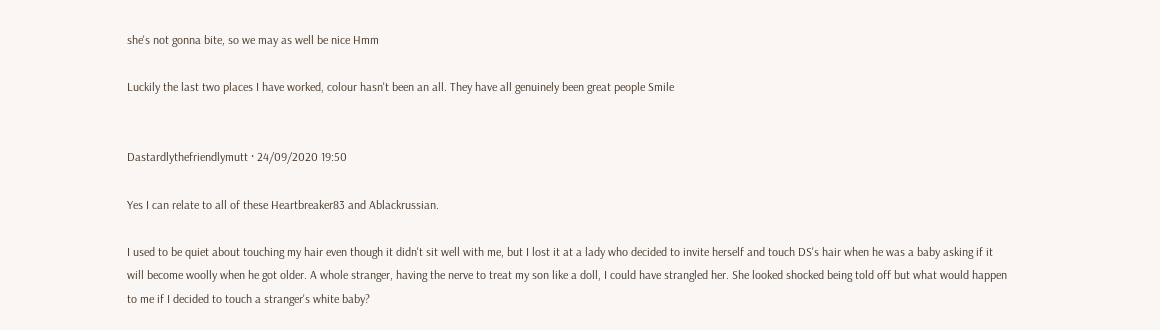she's not gonna bite, so we may as well be nice Hmm

Luckily the last two places I have worked, colour hasn't been an all. They have all genuinely been great people Smile


Dastardlythefriendlymutt · 24/09/2020 19:50

Yes I can relate to all of these Heartbreaker83 and Ablackrussian.

I used to be quiet about touching my hair even though it didn't sit well with me, but I lost it at a lady who decided to invite herself and touch DS's hair when he was a baby asking if it will become woolly when he got older. A whole stranger, having the nerve to treat my son like a doll, I could have strangled her. She looked shocked being told off but what would happen to me if I decided to touch a stranger's white baby?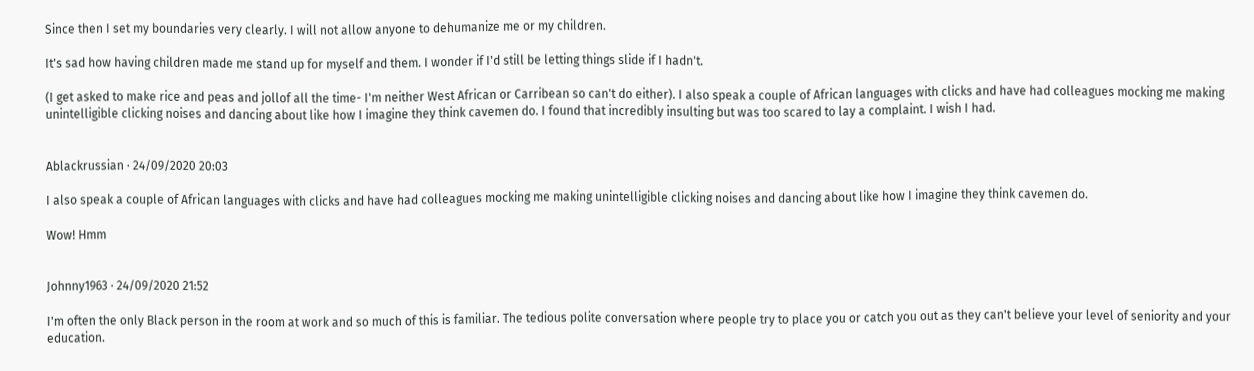Since then I set my boundaries very clearly. I will not allow anyone to dehumanize me or my children.

It's sad how having children made me stand up for myself and them. I wonder if I'd still be letting things slide if I hadn't.

(I get asked to make rice and peas and jollof all the time- I'm neither West African or Carribean so can't do either). I also speak a couple of African languages with clicks and have had colleagues mocking me making unintelligible clicking noises and dancing about like how I imagine they think cavemen do. I found that incredibly insulting but was too scared to lay a complaint. I wish I had.


Ablackrussian · 24/09/2020 20:03

I also speak a couple of African languages with clicks and have had colleagues mocking me making unintelligible clicking noises and dancing about like how I imagine they think cavemen do.

Wow! Hmm


Johnny1963 · 24/09/2020 21:52

I'm often the only Black person in the room at work and so much of this is familiar. The tedious polite conversation where people try to place you or catch you out as they can't believe your level of seniority and your education.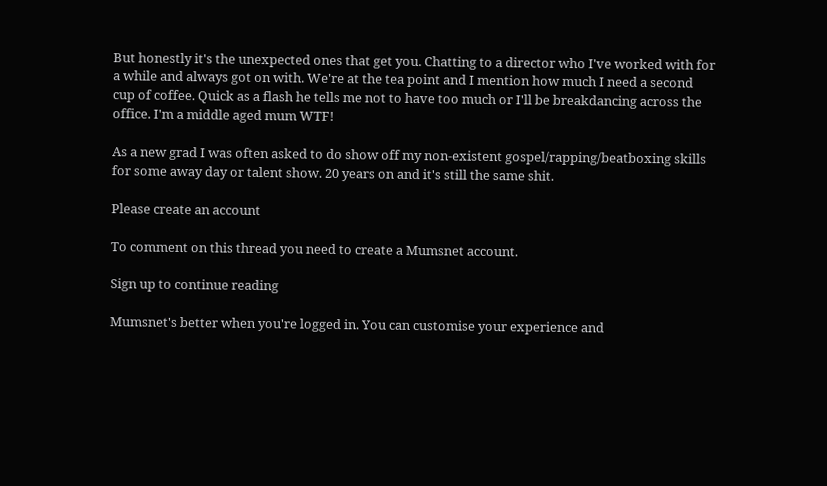But honestly it's the unexpected ones that get you. Chatting to a director who I've worked with for a while and always got on with. We're at the tea point and I mention how much I need a second cup of coffee. Quick as a flash he tells me not to have too much or I'll be breakdancing across the office. I'm a middle aged mum WTF!

As a new grad I was often asked to do show off my non-existent gospel/rapping/beatboxing skills for some away day or talent show. 20 years on and it's still the same shit.

Please create an account

To comment on this thread you need to create a Mumsnet account.

Sign up to continue reading

Mumsnet's better when you're logged in. You can customise your experience and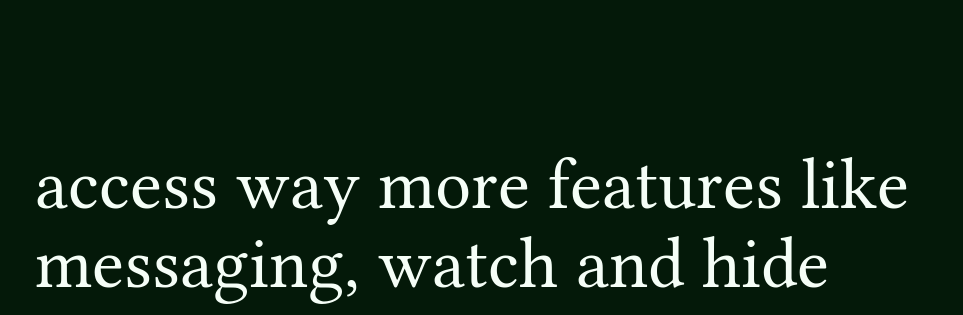access way more features like messaging, watch and hide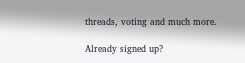threads, voting and much more.

Already signed up?